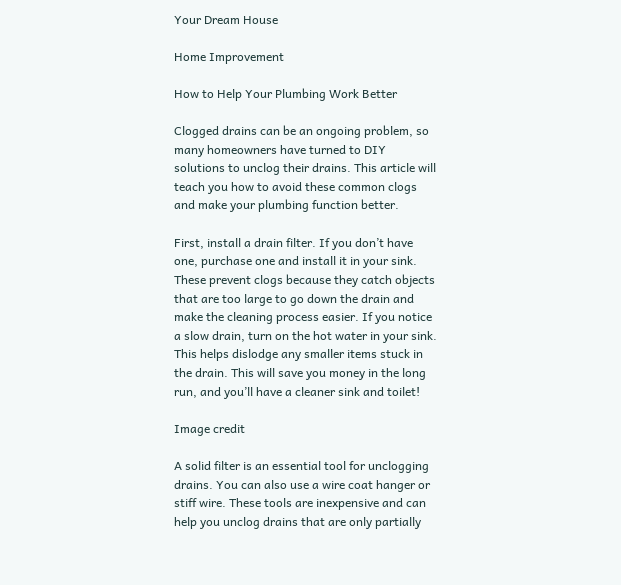Your Dream House

Home Improvement

How to Help Your Plumbing Work Better

Clogged drains can be an ongoing problem, so many homeowners have turned to DIY solutions to unclog their drains. This article will teach you how to avoid these common clogs and make your plumbing function better.

First, install a drain filter. If you don’t have one, purchase one and install it in your sink. These prevent clogs because they catch objects that are too large to go down the drain and make the cleaning process easier. If you notice a slow drain, turn on the hot water in your sink. This helps dislodge any smaller items stuck in the drain. This will save you money in the long run, and you’ll have a cleaner sink and toilet!

Image credit

A solid filter is an essential tool for unclogging drains. You can also use a wire coat hanger or stiff wire. These tools are inexpensive and can help you unclog drains that are only partially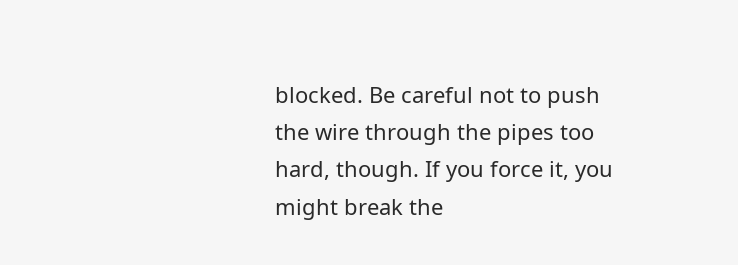blocked. Be careful not to push the wire through the pipes too hard, though. If you force it, you might break the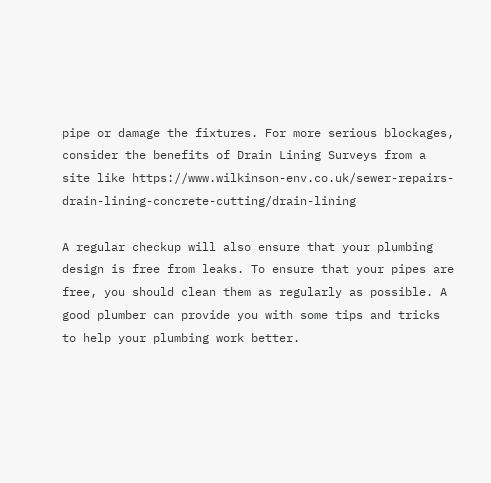pipe or damage the fixtures. For more serious blockages, consider the benefits of Drain Lining Surveys from a site like https://www.wilkinson-env.co.uk/sewer-repairs-drain-lining-concrete-cutting/drain-lining

A regular checkup will also ensure that your plumbing design is free from leaks. To ensure that your pipes are free, you should clean them as regularly as possible. A good plumber can provide you with some tips and tricks to help your plumbing work better.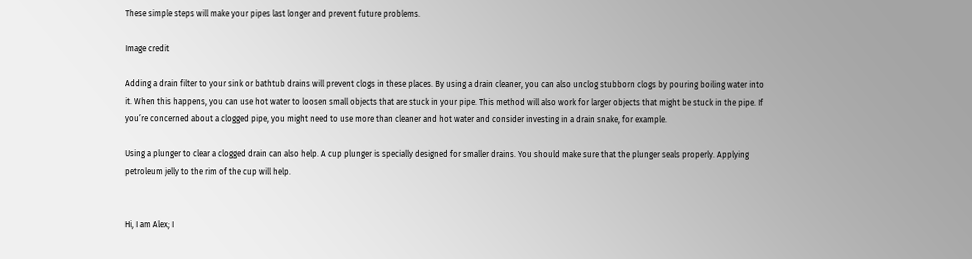These simple steps will make your pipes last longer and prevent future problems.

Image credit

Adding a drain filter to your sink or bathtub drains will prevent clogs in these places. By using a drain cleaner, you can also unclog stubborn clogs by pouring boiling water into it. When this happens, you can use hot water to loosen small objects that are stuck in your pipe. This method will also work for larger objects that might be stuck in the pipe. If you’re concerned about a clogged pipe, you might need to use more than cleaner and hot water and consider investing in a drain snake, for example.

Using a plunger to clear a clogged drain can also help. A cup plunger is specially designed for smaller drains. You should make sure that the plunger seals properly. Applying petroleum jelly to the rim of the cup will help.


Hi, I am Alex; I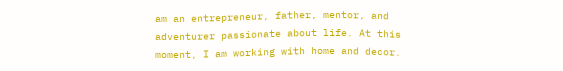am an entrepreneur, father, mentor, and adventurer passionate about life. At this moment, I am working with home and decor.